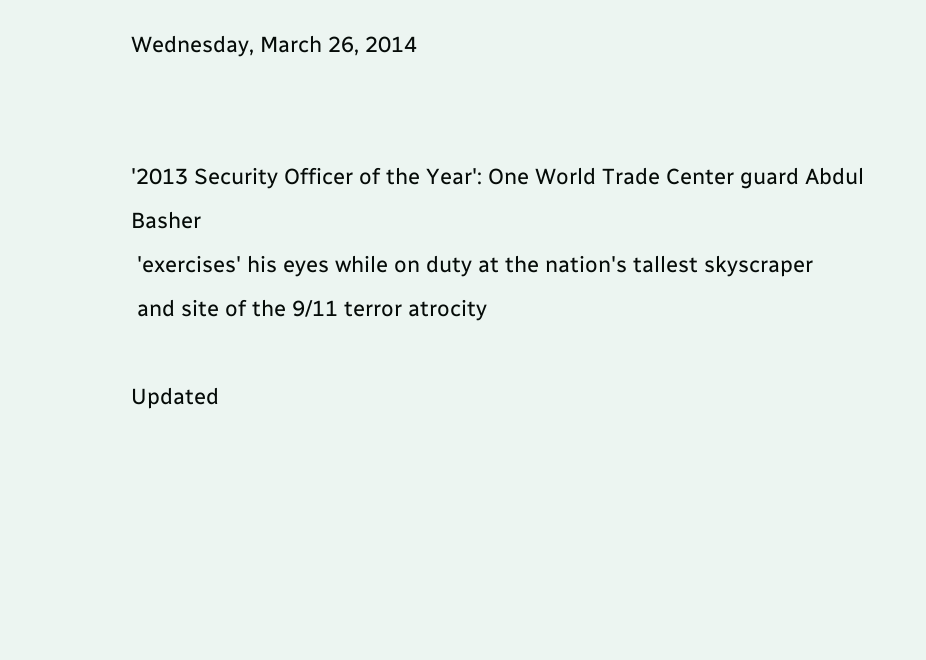Wednesday, March 26, 2014


'2013 Security Officer of the Year': One World Trade Center guard Abdul Basher
 'exercises' his eyes while on duty at the nation's tallest skyscraper
 and site of the 9/11 terror atrocity

Updated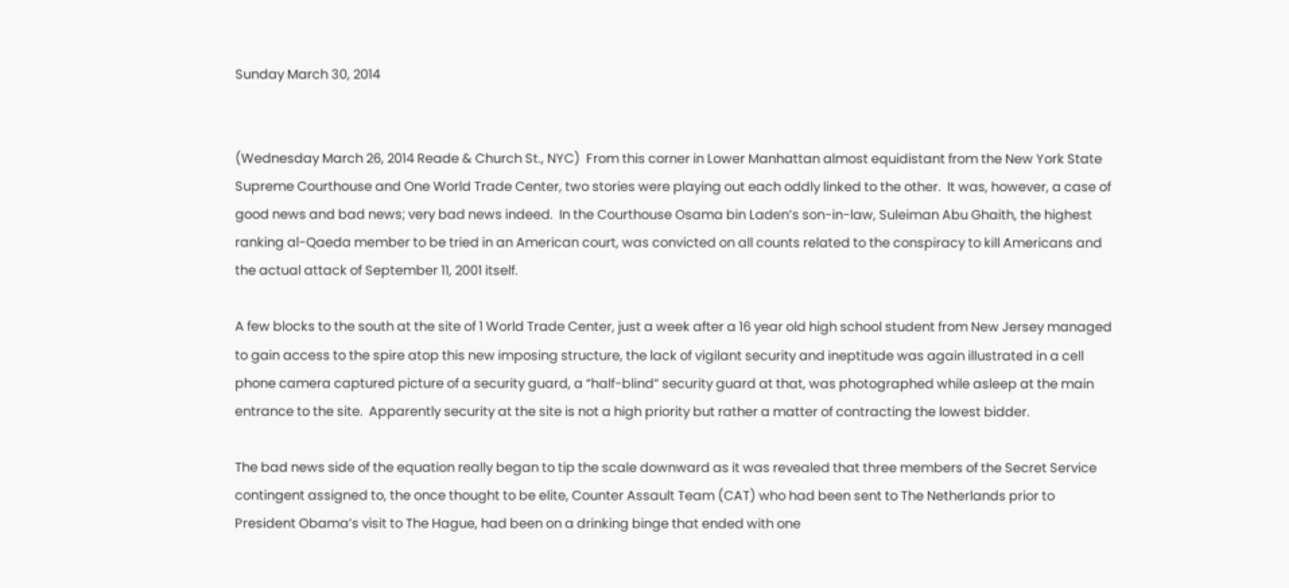Sunday March 30, 2014


(Wednesday March 26, 2014 Reade & Church St., NYC)  From this corner in Lower Manhattan almost equidistant from the New York State Supreme Courthouse and One World Trade Center, two stories were playing out each oddly linked to the other.  It was, however, a case of good news and bad news; very bad news indeed.  In the Courthouse Osama bin Laden’s son-in-law, Suleiman Abu Ghaith, the highest ranking al-Qaeda member to be tried in an American court, was convicted on all counts related to the conspiracy to kill Americans and the actual attack of September 11, 2001 itself.

A few blocks to the south at the site of 1 World Trade Center, just a week after a 16 year old high school student from New Jersey managed to gain access to the spire atop this new imposing structure, the lack of vigilant security and ineptitude was again illustrated in a cell phone camera captured picture of a security guard, a “half-blind” security guard at that, was photographed while asleep at the main entrance to the site.  Apparently security at the site is not a high priority but rather a matter of contracting the lowest bidder.

The bad news side of the equation really began to tip the scale downward as it was revealed that three members of the Secret Service contingent assigned to, the once thought to be elite, Counter Assault Team (CAT) who had been sent to The Netherlands prior to President Obama’s visit to The Hague, had been on a drinking binge that ended with one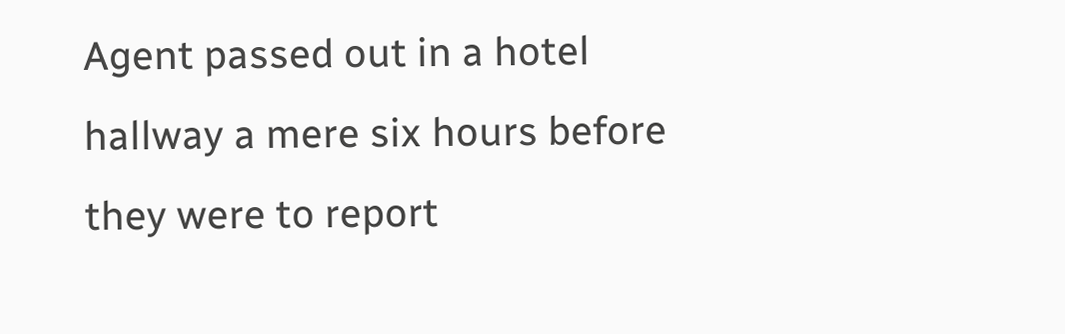Agent passed out in a hotel hallway a mere six hours before they were to report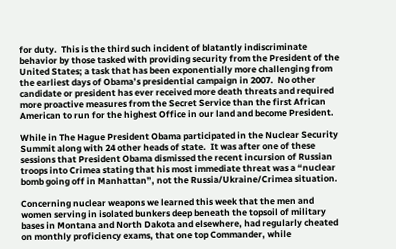for duty.  This is the third such incident of blatantly indiscriminate behavior by those tasked with providing security from the President of the United States; a task that has been exponentially more challenging from the earliest days of Obama’s presidential campaign in 2007.  No other candidate or president has ever received more death threats and required more proactive measures from the Secret Service than the first African American to run for the highest Office in our land and become President.

While in The Hague President Obama participated in the Nuclear Security Summit along with 24 other heads of state.  It was after one of these sessions that President Obama dismissed the recent incursion of Russian troops into Crimea stating that his most immediate threat was a “nuclear bomb going off in Manhattan”, not the Russia/Ukraine/Crimea situation.

Concerning nuclear weapons we learned this week that the men and women serving in isolated bunkers deep beneath the topsoil of military bases in Montana and North Dakota and elsewhere, had regularly cheated on monthly proficiency exams, that one top Commander, while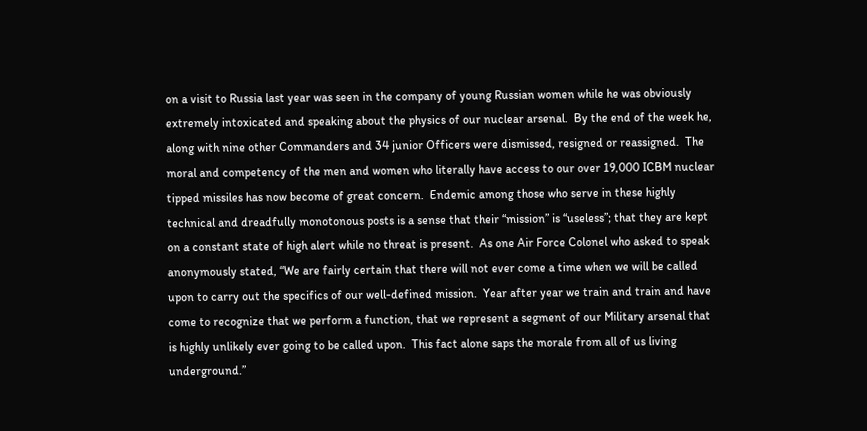on a visit to Russia last year was seen in the company of young Russian women while he was obviously extremely intoxicated and speaking about the physics of our nuclear arsenal.  By the end of the week he, along with nine other Commanders and 34 junior Officers were dismissed, resigned or reassigned.  The moral and competency of the men and women who literally have access to our over 19,000 ICBM nuclear tipped missiles has now become of great concern.  Endemic among those who serve in these highly technical and dreadfully monotonous posts is a sense that their “mission” is “useless”; that they are kept on a constant state of high alert while no threat is present.  As one Air Force Colonel who asked to speak anonymously stated, “We are fairly certain that there will not ever come a time when we will be called upon to carry out the specifics of our well-defined mission.  Year after year we train and train and have come to recognize that we perform a function, that we represent a segment of our Military arsenal that is highly unlikely ever going to be called upon.  This fact alone saps the morale from all of us living underground.”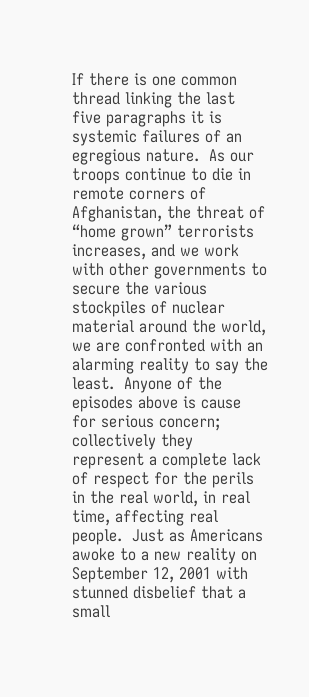If there is one common thread linking the last five paragraphs it is systemic failures of an egregious nature.  As our troops continue to die in remote corners of Afghanistan, the threat of “home grown” terrorists increases, and we work with other governments to secure the various stockpiles of nuclear material around the world, we are confronted with an alarming reality to say the least.  Anyone of the episodes above is cause for serious concern; collectively they represent a complete lack of respect for the perils in the real world, in real time, affecting real people.  Just as Americans awoke to a new reality on September 12, 2001 with stunned disbelief that a small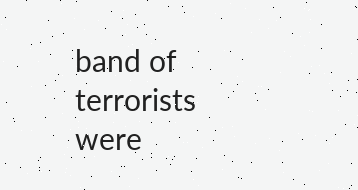band of terrorists were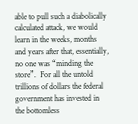able to pull such a diabolically calculated attack, we would learn in the weeks, months and years after that, essentially, no one was “minding the store”.  For all the untold trillions of dollars the federal government has invested in the bottomless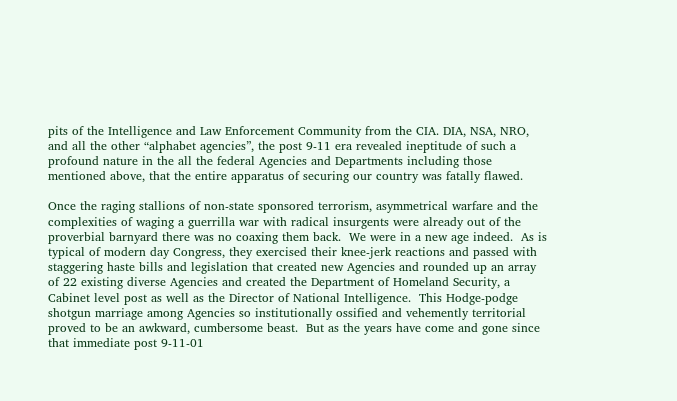pits of the Intelligence and Law Enforcement Community from the CIA. DIA, NSA, NRO, and all the other “alphabet agencies”, the post 9-11 era revealed ineptitude of such a profound nature in the all the federal Agencies and Departments including those mentioned above, that the entire apparatus of securing our country was fatally flawed.

Once the raging stallions of non-state sponsored terrorism, asymmetrical warfare and the complexities of waging a guerrilla war with radical insurgents were already out of the proverbial barnyard there was no coaxing them back.  We were in a new age indeed.  As is typical of modern day Congress, they exercised their knee-jerk reactions and passed with staggering haste bills and legislation that created new Agencies and rounded up an array of 22 existing diverse Agencies and created the Department of Homeland Security, a Cabinet level post as well as the Director of National Intelligence.  This Hodge-podge shotgun marriage among Agencies so institutionally ossified and vehemently territorial proved to be an awkward, cumbersome beast.  But as the years have come and gone since that immediate post 9-11-01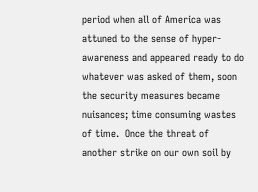period when all of America was attuned to the sense of hyper-awareness and appeared ready to do whatever was asked of them, soon the security measures became nuisances; time consuming wastes of time.  Once the threat of another strike on our own soil by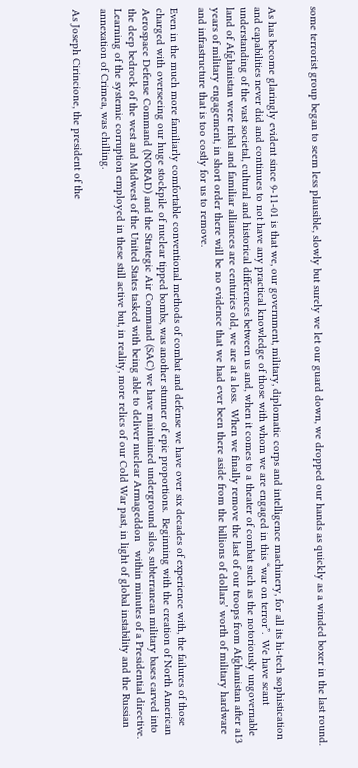some terrorist group began to seem less plausible, slowly but surely we let our guard down, we dropped our hands as quickly as a winded boxer in the last round.


As has become glaringly evident since 9-11-01 is that we, our government, military, diplomatic corps and intelligence machinery, for all its hi-tech sophistication and capabilities never did and continues to not have any practical knowledge of those with whom we are engaged in this “war on terror”.  We have scant understanding of the vast societal, cultural and historical differences between us and, when it comes to a theater of combat such as the notoriously ungovernable land of Afghanistan were tribal and familiar alliances are centuries old, we are at a loss.  When we finally remove the last of our troops from Afghanistan after a13 years of military engagement, in short order there will be no evidence that we had ever been there aside from the billions of dollars’ worth of military hardware and infrastructure that is too costly for us to remove.

Even in the much more familiarly comfortable conventional methods of combat and defense we have over six decades of experience with, the failures of those charged with overseeing our huge stockpile of nuclear tipped bombs, was another stunner of epic proportions.  Beginning with the creation of North American Aerospace Defense Command (NORAD) and the Strategic Air Command (SAC) we have maintained underground silos, subterranean military bases carved into the deep bedrock of the west and Midwest of the United States tasked with being able to deliver nuclear Armageddon   within minutes of a Presidential directive.  Learning of the systemic corruption employed in these still active but, in reality, more relics of our Cold War past, in light of global instability and the Russian annexation of Crimea, was chilling.

As Joseph Cirincione, the president of the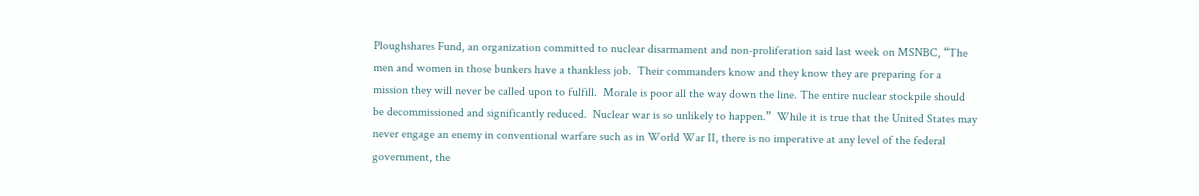Ploughshares Fund, an organization committed to nuclear disarmament and non-proliferation said last week on MSNBC, “The men and women in those bunkers have a thankless job.  Their commanders know and they know they are preparing for a mission they will never be called upon to fulfill.  Morale is poor all the way down the line. The entire nuclear stockpile should be decommissioned and significantly reduced.  Nuclear war is so unlikely to happen.”  While it is true that the United States may never engage an enemy in conventional warfare such as in World War II, there is no imperative at any level of the federal government, the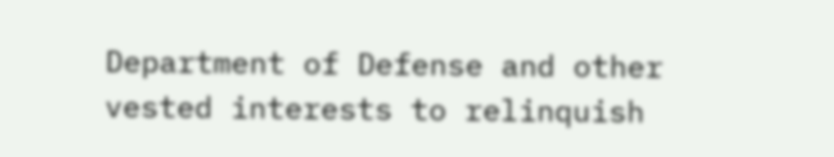Department of Defense and other vested interests to relinquish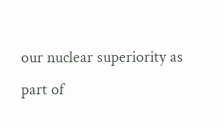our nuclear superiority as part of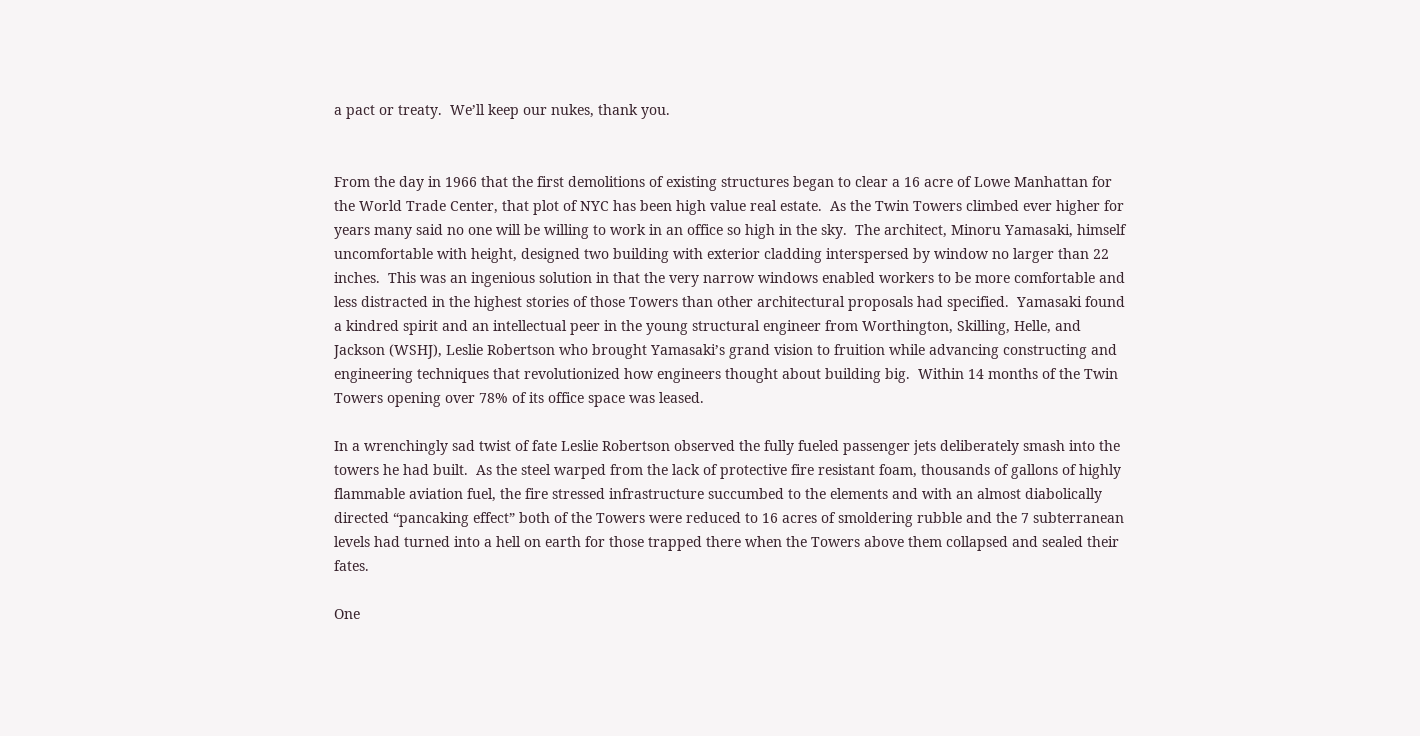a pact or treaty.  We’ll keep our nukes, thank you.


From the day in 1966 that the first demolitions of existing structures began to clear a 16 acre of Lowe Manhattan for the World Trade Center, that plot of NYC has been high value real estate.  As the Twin Towers climbed ever higher for years many said no one will be willing to work in an office so high in the sky.  The architect, Minoru Yamasaki, himself uncomfortable with height, designed two building with exterior cladding interspersed by window no larger than 22 inches.  This was an ingenious solution in that the very narrow windows enabled workers to be more comfortable and less distracted in the highest stories of those Towers than other architectural proposals had specified.  Yamasaki found a kindred spirit and an intellectual peer in the young structural engineer from Worthington, Skilling, Helle, and Jackson (WSHJ), Leslie Robertson who brought Yamasaki’s grand vision to fruition while advancing constructing and engineering techniques that revolutionized how engineers thought about building big.  Within 14 months of the Twin Towers opening over 78% of its office space was leased.

In a wrenchingly sad twist of fate Leslie Robertson observed the fully fueled passenger jets deliberately smash into the towers he had built.  As the steel warped from the lack of protective fire resistant foam, thousands of gallons of highly flammable aviation fuel, the fire stressed infrastructure succumbed to the elements and with an almost diabolically directed “pancaking effect” both of the Towers were reduced to 16 acres of smoldering rubble and the 7 subterranean levels had turned into a hell on earth for those trapped there when the Towers above them collapsed and sealed their fates.

One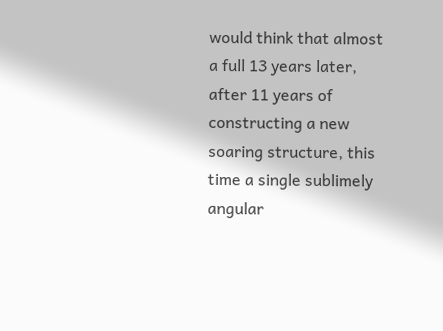would think that almost a full 13 years later, after 11 years of constructing a new soaring structure, this time a single sublimely angular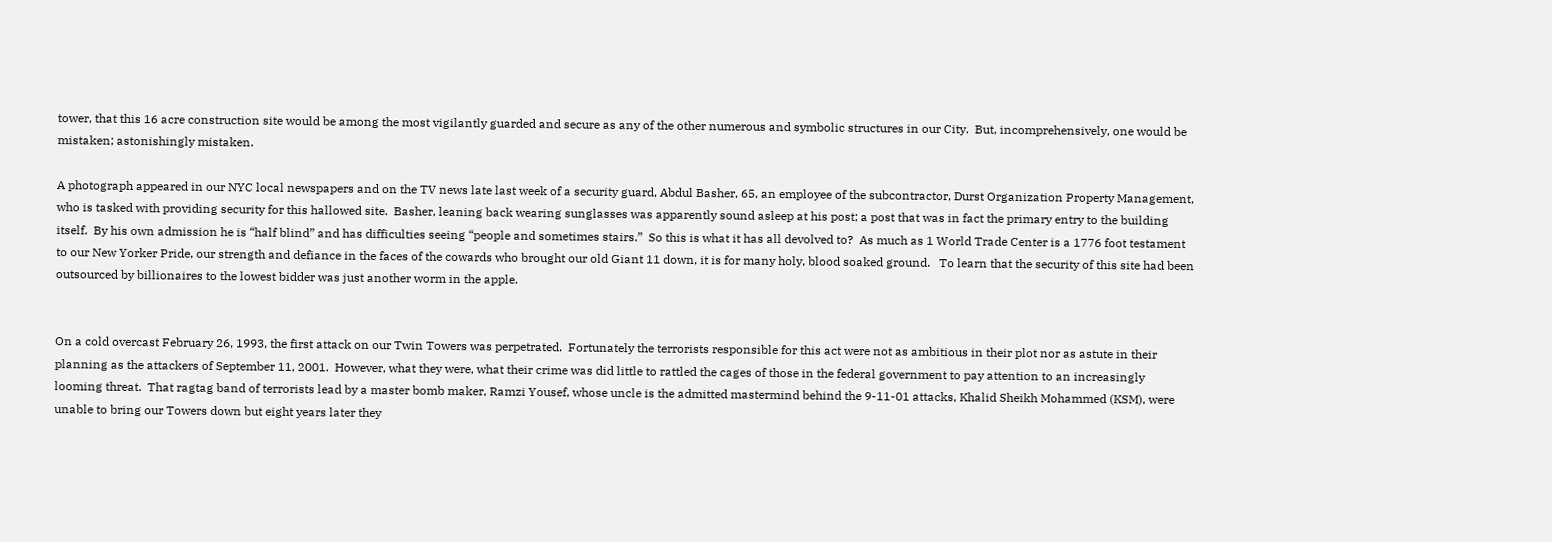tower, that this 16 acre construction site would be among the most vigilantly guarded and secure as any of the other numerous and symbolic structures in our City.  But, incomprehensively, one would be mistaken; astonishingly mistaken.

A photograph appeared in our NYC local newspapers and on the TV news late last week of a security guard, Abdul Basher, 65, an employee of the subcontractor, Durst Organization Property Management, who is tasked with providing security for this hallowed site.  Basher, leaning back wearing sunglasses was apparently sound asleep at his post; a post that was in fact the primary entry to the building itself.  By his own admission he is “half blind” and has difficulties seeing “people and sometimes stairs.”  So this is what it has all devolved to?  As much as 1 World Trade Center is a 1776 foot testament to our New Yorker Pride, our strength and defiance in the faces of the cowards who brought our old Giant 11 down, it is for many holy, blood soaked ground.   To learn that the security of this site had been outsourced by billionaires to the lowest bidder was just another worm in the apple.


On a cold overcast February 26, 1993, the first attack on our Twin Towers was perpetrated.  Fortunately the terrorists responsible for this act were not as ambitious in their plot nor as astute in their planning as the attackers of September 11, 2001.  However, what they were, what their crime was did little to rattled the cages of those in the federal government to pay attention to an increasingly looming threat.  That ragtag band of terrorists lead by a master bomb maker, Ramzi Yousef, whose uncle is the admitted mastermind behind the 9-11-01 attacks, Khalid Sheikh Mohammed (KSM), were unable to bring our Towers down but eight years later they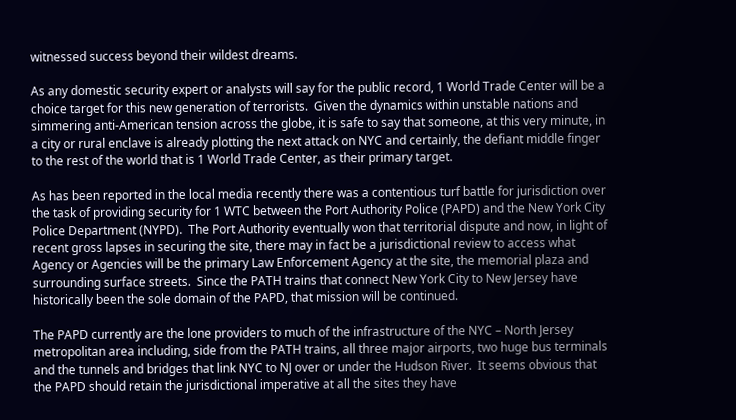witnessed success beyond their wildest dreams.

As any domestic security expert or analysts will say for the public record, 1 World Trade Center will be a choice target for this new generation of terrorists.  Given the dynamics within unstable nations and simmering anti-American tension across the globe, it is safe to say that someone, at this very minute, in a city or rural enclave is already plotting the next attack on NYC and certainly, the defiant middle finger to the rest of the world that is 1 World Trade Center, as their primary target.

As has been reported in the local media recently there was a contentious turf battle for jurisdiction over the task of providing security for 1 WTC between the Port Authority Police (PAPD) and the New York City Police Department (NYPD).  The Port Authority eventually won that territorial dispute and now, in light of recent gross lapses in securing the site, there may in fact be a jurisdictional review to access what Agency or Agencies will be the primary Law Enforcement Agency at the site, the memorial plaza and surrounding surface streets.  Since the PATH trains that connect New York City to New Jersey have historically been the sole domain of the PAPD, that mission will be continued.

The PAPD currently are the lone providers to much of the infrastructure of the NYC – North Jersey metropolitan area including, side from the PATH trains, all three major airports, two huge bus terminals and the tunnels and bridges that link NYC to NJ over or under the Hudson River.  It seems obvious that the PAPD should retain the jurisdictional imperative at all the sites they have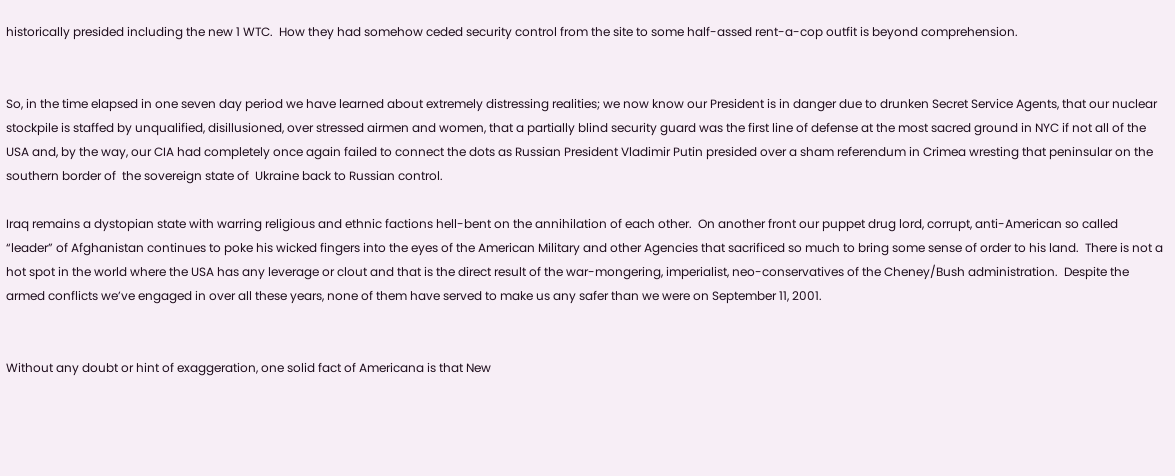historically presided including the new 1 WTC.  How they had somehow ceded security control from the site to some half-assed rent-a-cop outfit is beyond comprehension.


So, in the time elapsed in one seven day period we have learned about extremely distressing realities; we now know our President is in danger due to drunken Secret Service Agents, that our nuclear stockpile is staffed by unqualified, disillusioned, over stressed airmen and women, that a partially blind security guard was the first line of defense at the most sacred ground in NYC if not all of the USA and, by the way, our CIA had completely once again failed to connect the dots as Russian President Vladimir Putin presided over a sham referendum in Crimea wresting that peninsular on the southern border of  the sovereign state of  Ukraine back to Russian control.

Iraq remains a dystopian state with warring religious and ethnic factions hell-bent on the annihilation of each other.  On another front our puppet drug lord, corrupt, anti-American so called “leader” of Afghanistan continues to poke his wicked fingers into the eyes of the American Military and other Agencies that sacrificed so much to bring some sense of order to his land.  There is not a hot spot in the world where the USA has any leverage or clout and that is the direct result of the war-mongering, imperialist, neo-conservatives of the Cheney/Bush administration.  Despite the armed conflicts we’ve engaged in over all these years, none of them have served to make us any safer than we were on September 11, 2001.


Without any doubt or hint of exaggeration, one solid fact of Americana is that New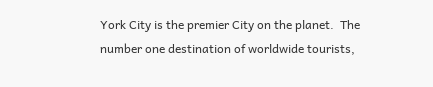York City is the premier City on the planet.  The number one destination of worldwide tourists,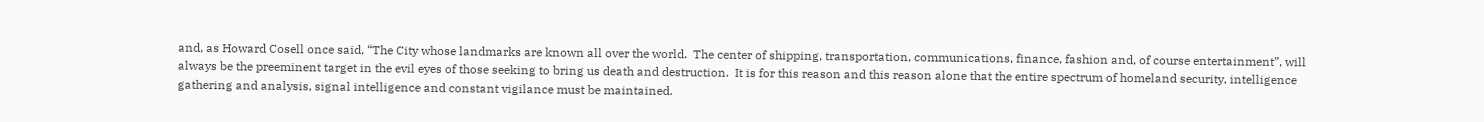and, as Howard Cosell once said, “The City whose landmarks are known all over the world.  The center of shipping, transportation, communications, finance, fashion and, of course entertainment”, will always be the preeminent target in the evil eyes of those seeking to bring us death and destruction.  It is for this reason and this reason alone that the entire spectrum of homeland security, intelligence gathering and analysis, signal intelligence and constant vigilance must be maintained.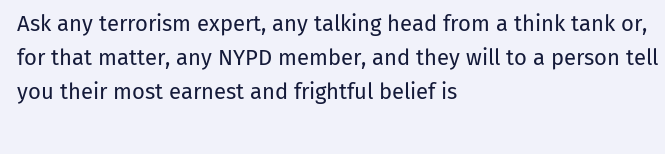Ask any terrorism expert, any talking head from a think tank or, for that matter, any NYPD member, and they will to a person tell you their most earnest and frightful belief is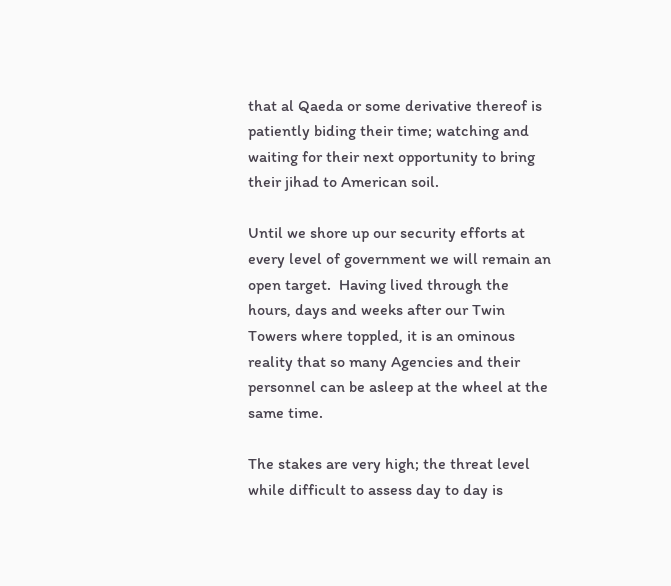that al Qaeda or some derivative thereof is patiently biding their time; watching and waiting for their next opportunity to bring their jihad to American soil.

Until we shore up our security efforts at every level of government we will remain an open target.  Having lived through the hours, days and weeks after our Twin Towers where toppled, it is an ominous reality that so many Agencies and their personnel can be asleep at the wheel at the same time.

The stakes are very high; the threat level while difficult to assess day to day is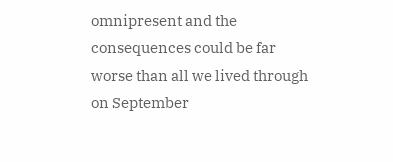omnipresent and the consequences could be far worse than all we lived through on September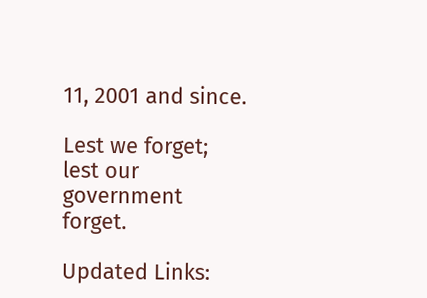11, 2001 and since.

Lest we forget; lest our government forget.

Updated Links: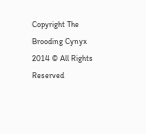Copyright The Brooding Cynyx 2014 © All Rights Reserved